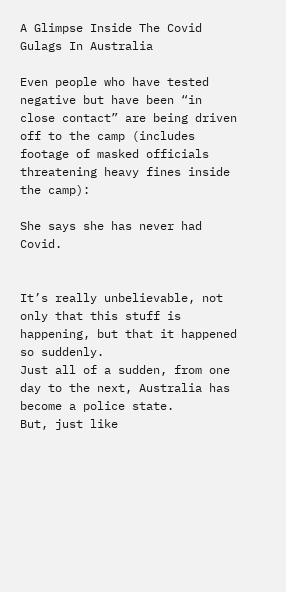A Glimpse Inside The Covid Gulags In Australia

Even people who have tested negative but have been “in close contact” are being driven off to the camp (includes footage of masked officials threatening heavy fines inside the camp):

She says she has never had Covid.


It’s really unbelievable, not only that this stuff is happening, but that it happened so suddenly.
Just all of a sudden, from one day to the next, Australia has become a police state.
But, just like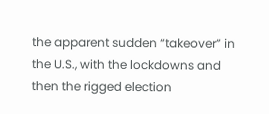the apparent sudden “takeover” in the U.S., with the lockdowns and then the rigged election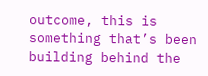outcome, this is something that’s been building behind the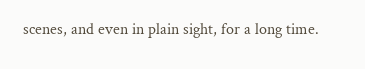scenes, and even in plain sight, for a long time.